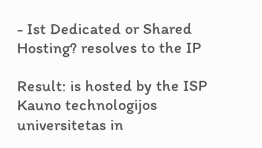- Ist Dedicated or Shared Hosting? resolves to the IP

Result: is hosted by the ISP Kauno technologijos universitetas in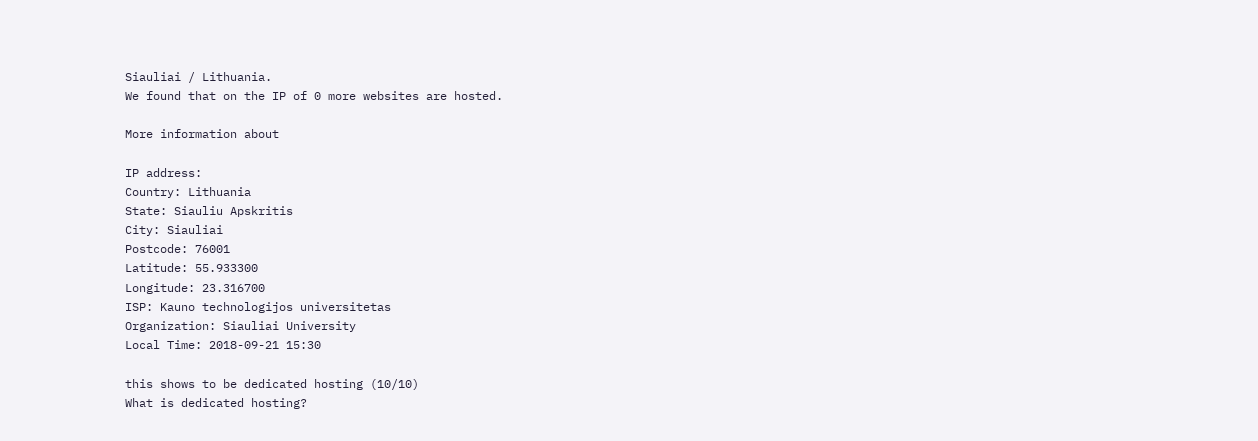Siauliai / Lithuania.
We found that on the IP of 0 more websites are hosted.

More information about

IP address:
Country: Lithuania
State: Siauliu Apskritis
City: Siauliai
Postcode: 76001
Latitude: 55.933300
Longitude: 23.316700
ISP: Kauno technologijos universitetas
Organization: Siauliai University
Local Time: 2018-09-21 15:30

this shows to be dedicated hosting (10/10)
What is dedicated hosting?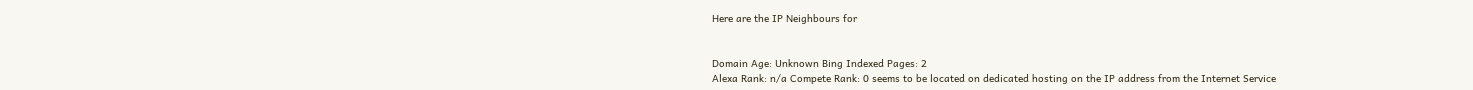Here are the IP Neighbours for


Domain Age: Unknown Bing Indexed Pages: 2
Alexa Rank: n/a Compete Rank: 0 seems to be located on dedicated hosting on the IP address from the Internet Service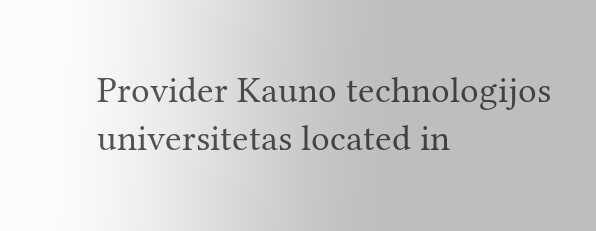Provider Kauno technologijos universitetas located in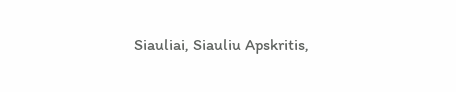Siauliai, Siauliu Apskritis,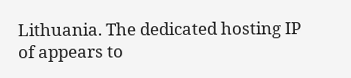Lithuania. The dedicated hosting IP of appears to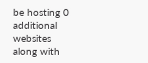be hosting 0 additional websites along with